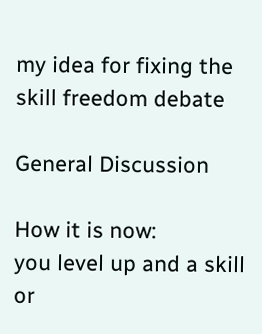my idea for fixing the skill freedom debate

General Discussion

How it is now:
you level up and a skill or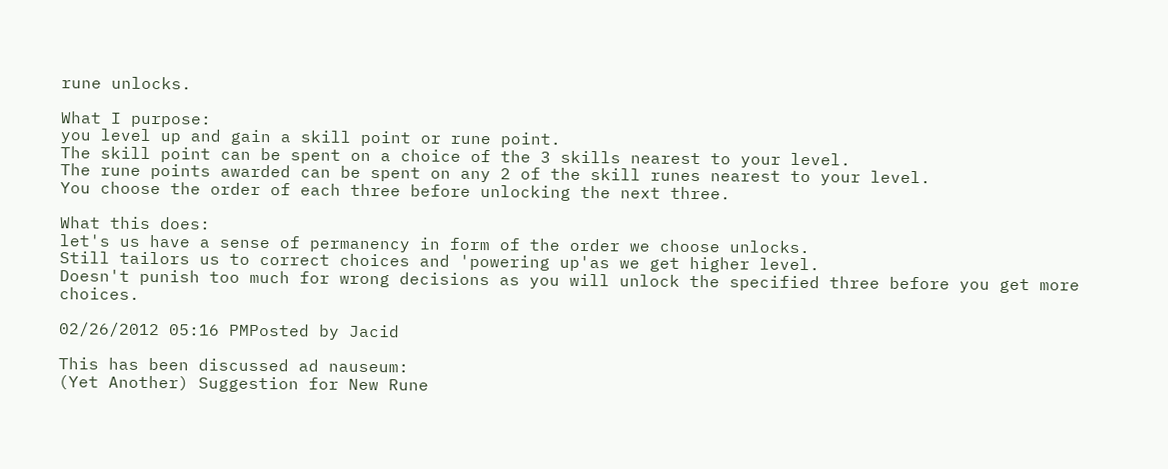rune unlocks.

What I purpose:
you level up and gain a skill point or rune point.
The skill point can be spent on a choice of the 3 skills nearest to your level.
The rune points awarded can be spent on any 2 of the skill runes nearest to your level.
You choose the order of each three before unlocking the next three.

What this does:
let's us have a sense of permanency in form of the order we choose unlocks.
Still tailors us to correct choices and 'powering up'as we get higher level.
Doesn't punish too much for wrong decisions as you will unlock the specified three before you get more choices.

02/26/2012 05:16 PMPosted by Jacid

This has been discussed ad nauseum:
(Yet Another) Suggestion for New Rune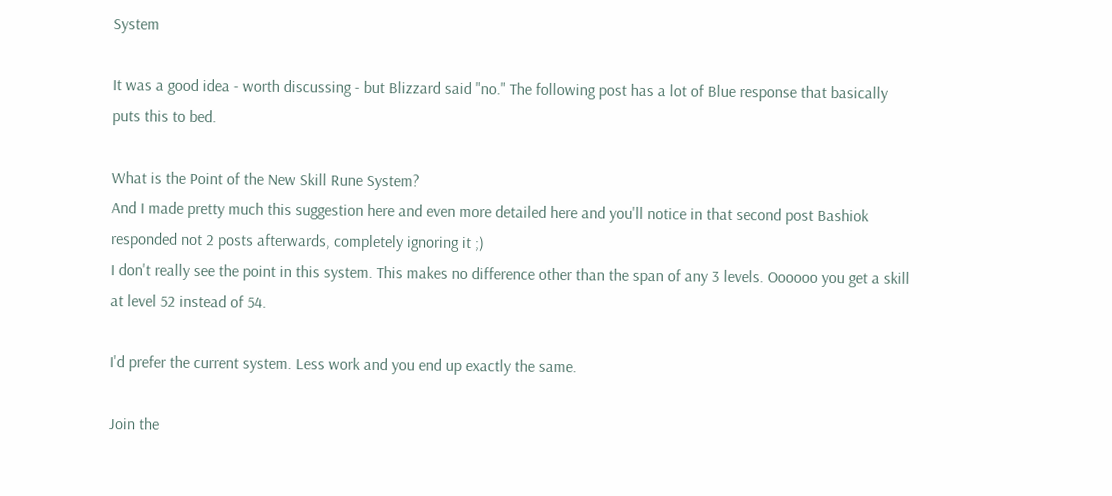System

It was a good idea - worth discussing - but Blizzard said "no." The following post has a lot of Blue response that basically puts this to bed.

What is the Point of the New Skill Rune System?
And I made pretty much this suggestion here and even more detailed here and you'll notice in that second post Bashiok responded not 2 posts afterwards, completely ignoring it ;)
I don't really see the point in this system. This makes no difference other than the span of any 3 levels. Oooooo you get a skill at level 52 instead of 54.

I'd prefer the current system. Less work and you end up exactly the same.

Join the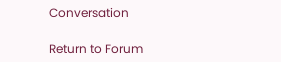Conversation

Return to Forum